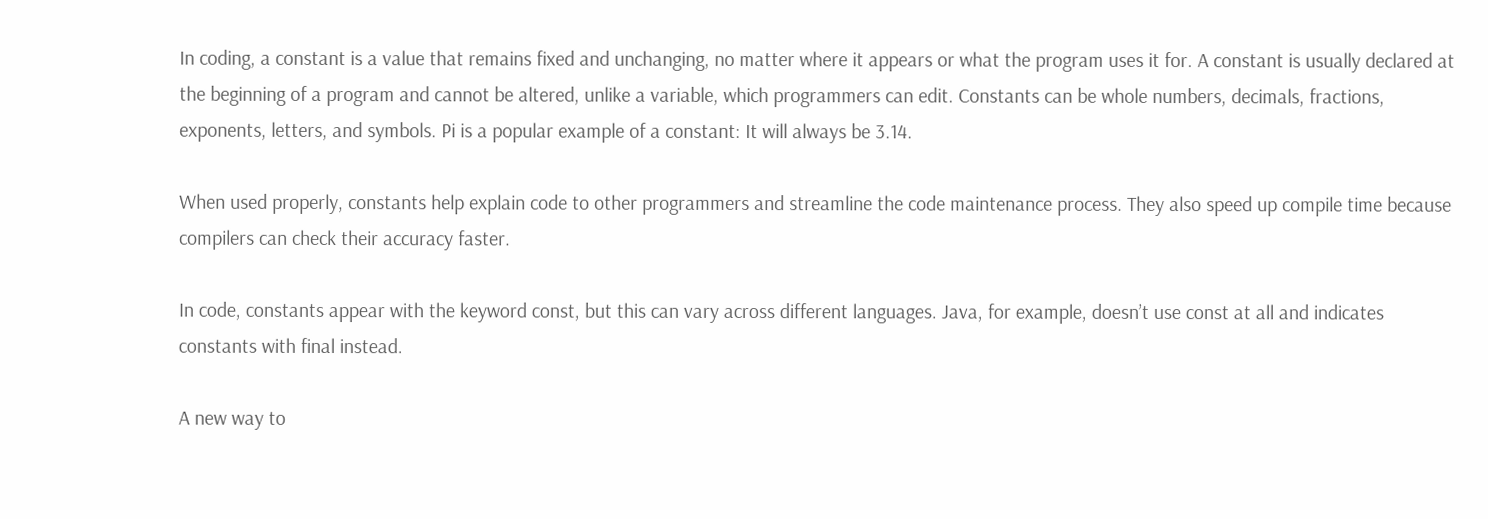In coding, a constant is a value that remains fixed and unchanging, no matter where it appears or what the program uses it for. A constant is usually declared at the beginning of a program and cannot be altered, unlike a variable, which programmers can edit. Constants can be whole numbers, decimals, fractions, exponents, letters, and symbols. Pi is a popular example of a constant: It will always be 3.14.

When used properly, constants help explain code to other programmers and streamline the code maintenance process. They also speed up compile time because compilers can check their accuracy faster.

In code, constants appear with the keyword const, but this can vary across different languages. Java, for example, doesn’t use const at all and indicates constants with final instead.

A new way to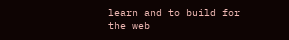learn and to build for the web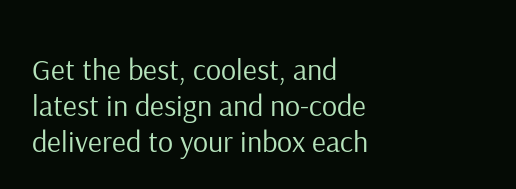Get the best, coolest, and latest in design and no-code delivered to your inbox each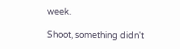week.

Shoot, something didn't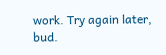work. Try again later, bud.